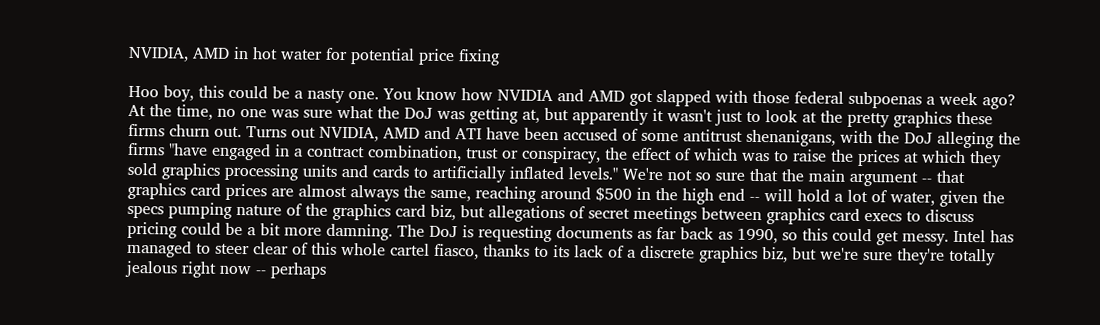NVIDIA, AMD in hot water for potential price fixing

Hoo boy, this could be a nasty one. You know how NVIDIA and AMD got slapped with those federal subpoenas a week ago? At the time, no one was sure what the DoJ was getting at, but apparently it wasn't just to look at the pretty graphics these firms churn out. Turns out NVIDIA, AMD and ATI have been accused of some antitrust shenanigans, with the DoJ alleging the firms "have engaged in a contract combination, trust or conspiracy, the effect of which was to raise the prices at which they sold graphics processing units and cards to artificially inflated levels." We're not so sure that the main argument -- that graphics card prices are almost always the same, reaching around $500 in the high end -- will hold a lot of water, given the specs pumping nature of the graphics card biz, but allegations of secret meetings between graphics card execs to discuss pricing could be a bit more damning. The DoJ is requesting documents as far back as 1990, so this could get messy. Intel has managed to steer clear of this whole cartel fiasco, thanks to its lack of a discrete graphics biz, but we're sure they're totally jealous right now -- perhaps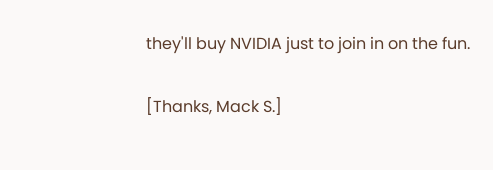they'll buy NVIDIA just to join in on the fun.

[Thanks, Mack S.]